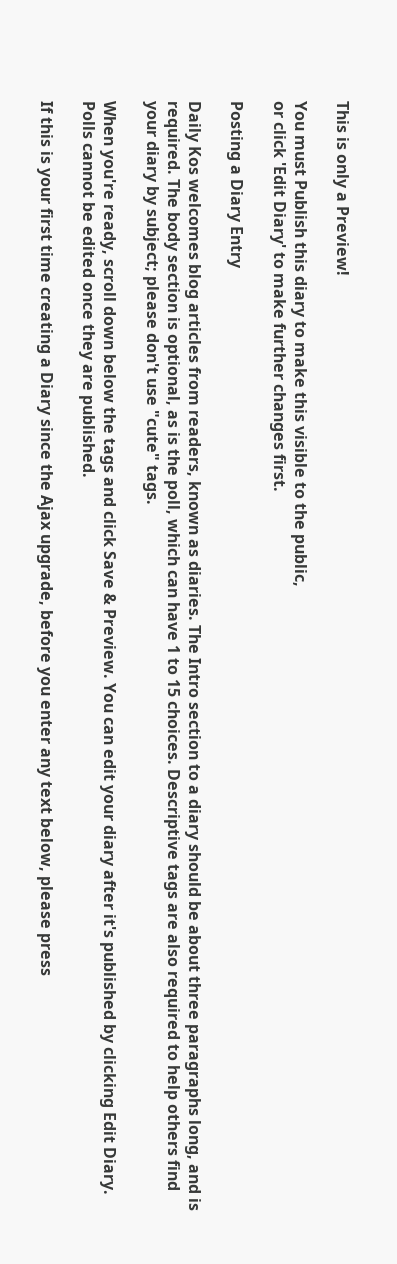This is only a Preview!

You must Publish this diary to make this visible to the public,
or click 'Edit Diary' to make further changes first.

Posting a Diary Entry

Daily Kos welcomes blog articles from readers, known as diaries. The Intro section to a diary should be about three paragraphs long, and is required. The body section is optional, as is the poll, which can have 1 to 15 choices. Descriptive tags are also required to help others find your diary by subject; please don't use "cute" tags.

When you're ready, scroll down below the tags and click Save & Preview. You can edit your diary after it's published by clicking Edit Diary. Polls cannot be edited once they are published.

If this is your first time creating a Diary since the Ajax upgrade, before you enter any text below, please press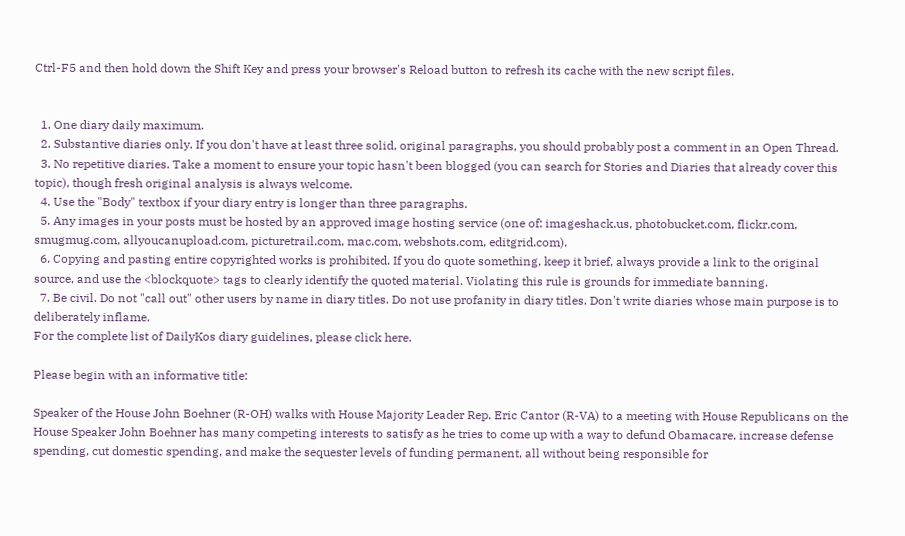Ctrl-F5 and then hold down the Shift Key and press your browser's Reload button to refresh its cache with the new script files.


  1. One diary daily maximum.
  2. Substantive diaries only. If you don't have at least three solid, original paragraphs, you should probably post a comment in an Open Thread.
  3. No repetitive diaries. Take a moment to ensure your topic hasn't been blogged (you can search for Stories and Diaries that already cover this topic), though fresh original analysis is always welcome.
  4. Use the "Body" textbox if your diary entry is longer than three paragraphs.
  5. Any images in your posts must be hosted by an approved image hosting service (one of: imageshack.us, photobucket.com, flickr.com, smugmug.com, allyoucanupload.com, picturetrail.com, mac.com, webshots.com, editgrid.com).
  6. Copying and pasting entire copyrighted works is prohibited. If you do quote something, keep it brief, always provide a link to the original source, and use the <blockquote> tags to clearly identify the quoted material. Violating this rule is grounds for immediate banning.
  7. Be civil. Do not "call out" other users by name in diary titles. Do not use profanity in diary titles. Don't write diaries whose main purpose is to deliberately inflame.
For the complete list of DailyKos diary guidelines, please click here.

Please begin with an informative title:

Speaker of the House John Boehner (R-OH) walks with House Majority Leader Rep. Eric Cantor (R-VA) to a meeting with House Republicans on the
House Speaker John Boehner has many competing interests to satisfy as he tries to come up with a way to defund Obamacare, increase defense spending, cut domestic spending, and make the sequester levels of funding permanent, all without being responsible for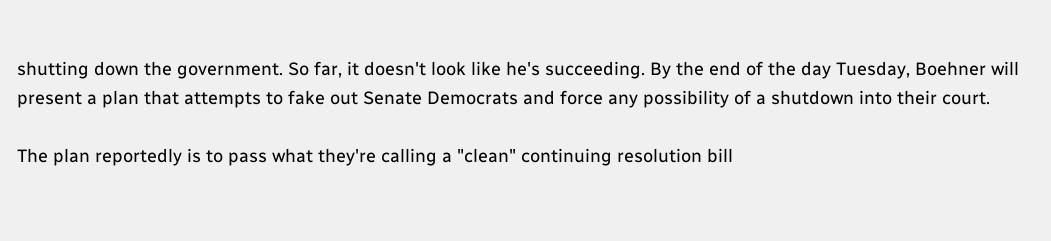shutting down the government. So far, it doesn't look like he's succeeding. By the end of the day Tuesday, Boehner will present a plan that attempts to fake out Senate Democrats and force any possibility of a shutdown into their court.

The plan reportedly is to pass what they're calling a "clean" continuing resolution bill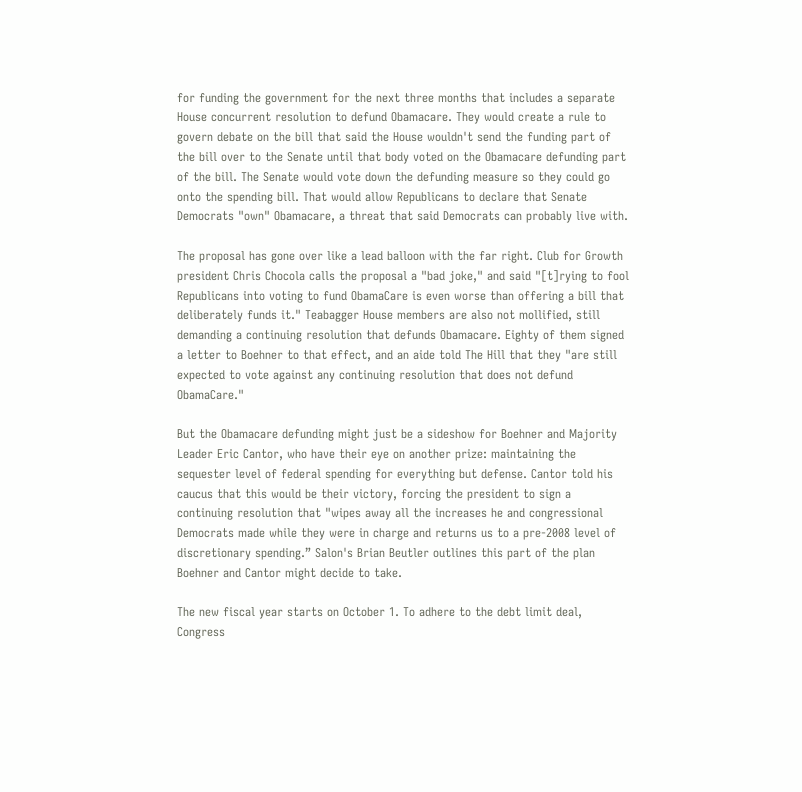for funding the government for the next three months that includes a separate House concurrent resolution to defund Obamacare. They would create a rule to govern debate on the bill that said the House wouldn't send the funding part of the bill over to the Senate until that body voted on the Obamacare defunding part of the bill. The Senate would vote down the defunding measure so they could go onto the spending bill. That would allow Republicans to declare that Senate Democrats "own" Obamacare, a threat that said Democrats can probably live with.

The proposal has gone over like a lead balloon with the far right. Club for Growth president Chris Chocola calls the proposal a "bad joke," and said "[t]rying to fool Republicans into voting to fund ObamaCare is even worse than offering a bill that deliberately funds it." Teabagger House members are also not mollified, still demanding a continuing resolution that defunds Obamacare. Eighty of them signed a letter to Boehner to that effect, and an aide told The Hill that they "are still expected to vote against any continuing resolution that does not defund ObamaCare."

But the Obamacare defunding might just be a sideshow for Boehner and Majority Leader Eric Cantor, who have their eye on another prize: maintaining the sequester level of federal spending for everything but defense. Cantor told his caucus that this would be their victory, forcing the president to sign a continuing resolution that "wipes away all the increases he and congressional Democrats made while they were in charge and returns us to a pre-2008 level of discretionary spending.” Salon's Brian Beutler outlines this part of the plan Boehner and Cantor might decide to take.

The new fiscal year starts on October 1. To adhere to the debt limit deal, Congress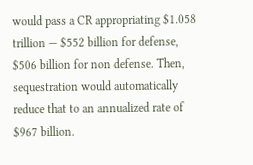would pass a CR appropriating $1.058 trillion — $552 billion for defense, $506 billion for non defense. Then, sequestration would automatically reduce that to an annualized rate of $967 billion.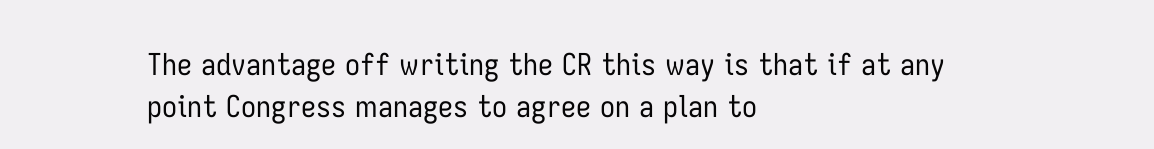The advantage off writing the CR this way is that if at any point Congress manages to agree on a plan to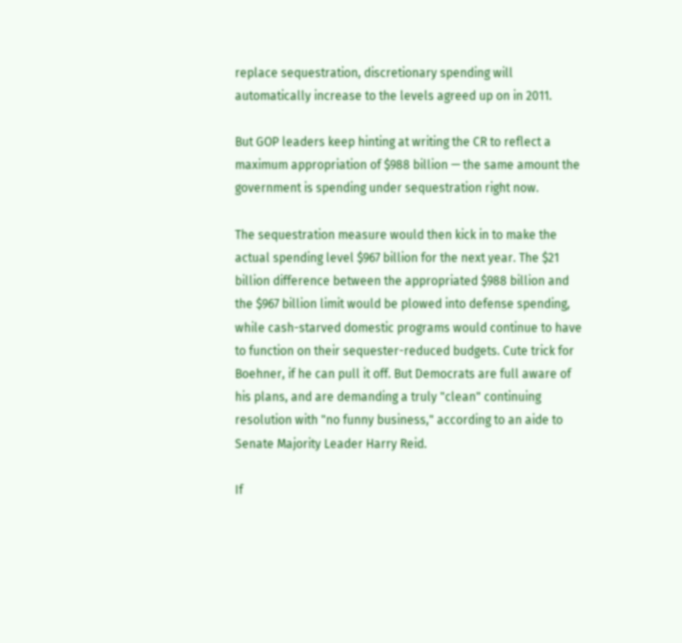replace sequestration, discretionary spending will automatically increase to the levels agreed up on in 2011.

But GOP leaders keep hinting at writing the CR to reflect a maximum appropriation of $988 billion — the same amount the government is spending under sequestration right now.

The sequestration measure would then kick in to make the actual spending level $967 billion for the next year. The $21 billion difference between the appropriated $988 billion and the $967 billion limit would be plowed into defense spending, while cash-starved domestic programs would continue to have to function on their sequester-reduced budgets. Cute trick for Boehner, if he can pull it off. But Democrats are full aware of his plans, and are demanding a truly "clean" continuing resolution with "no funny business," according to an aide to Senate Majority Leader Harry Reid.

If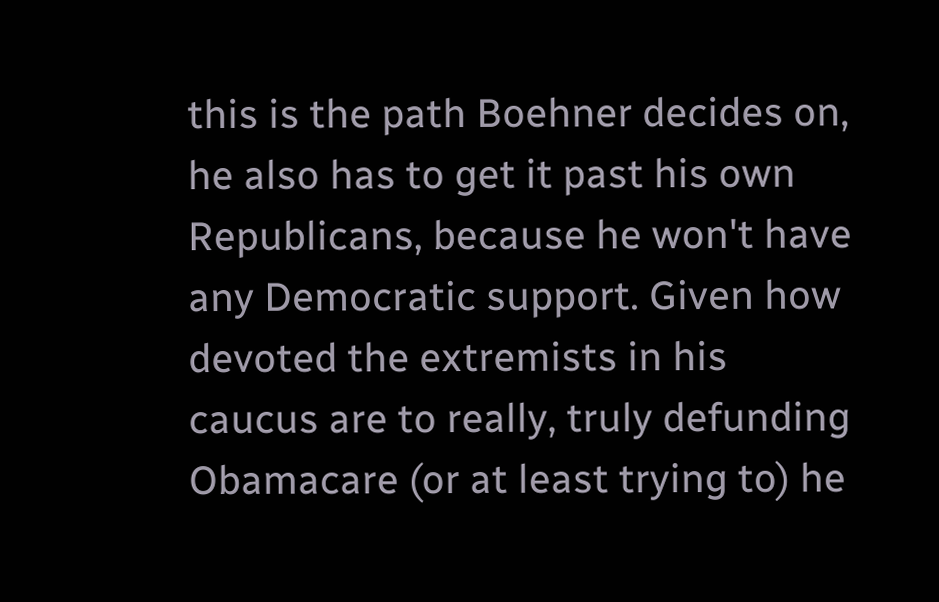this is the path Boehner decides on, he also has to get it past his own Republicans, because he won't have any Democratic support. Given how devoted the extremists in his caucus are to really, truly defunding Obamacare (or at least trying to) he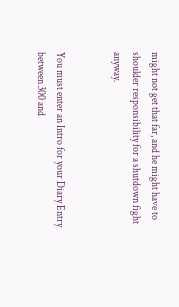might not get that far, and he might have to shoulder responsibility for a shutdown fight anyway.


You must enter an Intro for your Diary Entry between 300 and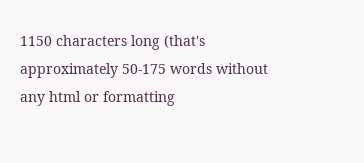1150 characters long (that's approximately 50-175 words without any html or formatting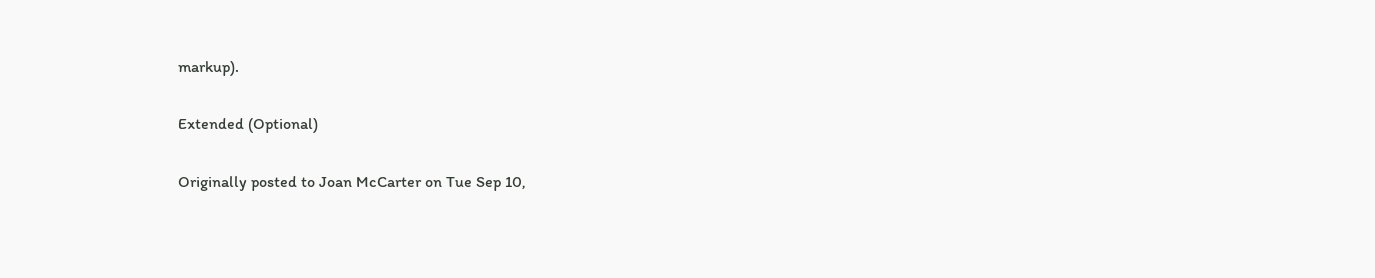markup).

Extended (Optional)

Originally posted to Joan McCarter on Tue Sep 10,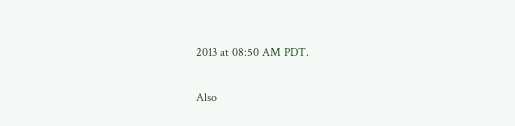2013 at 08:50 AM PDT.

Also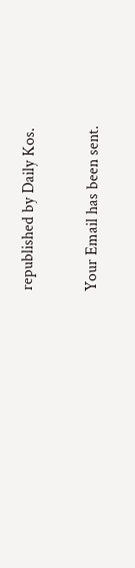republished by Daily Kos.

Your Email has been sent.